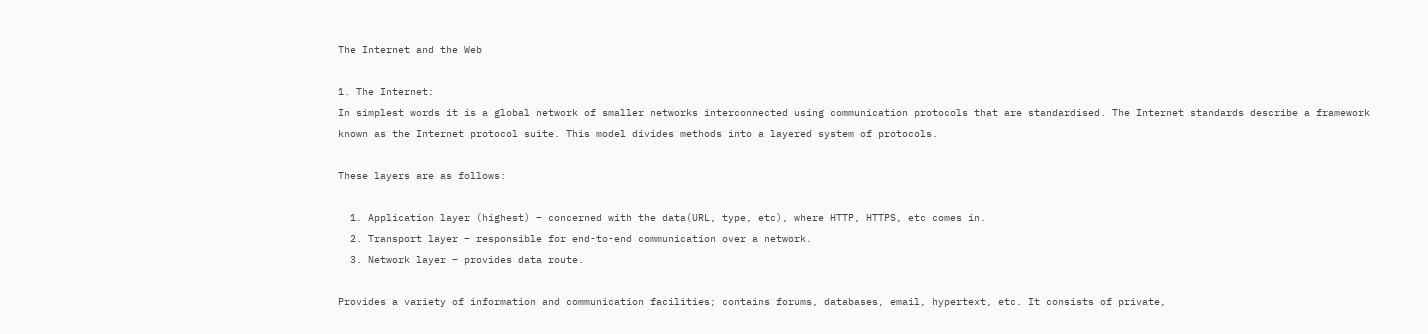The Internet and the Web

1. The Internet:
In simplest words it is a global network of smaller networks interconnected using communication protocols that are standardised. The Internet standards describe a framework known as the Internet protocol suite. This model divides methods into a layered system of protocols.

These layers are as follows:

  1. Application layer (highest) – concerned with the data(URL, type, etc), where HTTP, HTTPS, etc comes in.
  2. Transport layer – responsible for end-to-end communication over a network.
  3. Network layer – provides data route.

Provides a variety of information and communication facilities; contains forums, databases, email, hypertext, etc. It consists of private,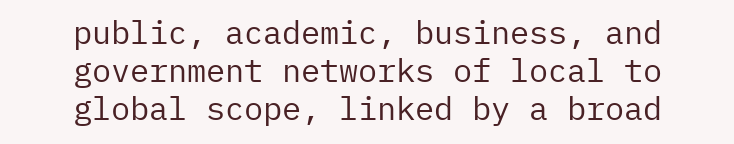public, academic, business, and government networks of local to global scope, linked by a broad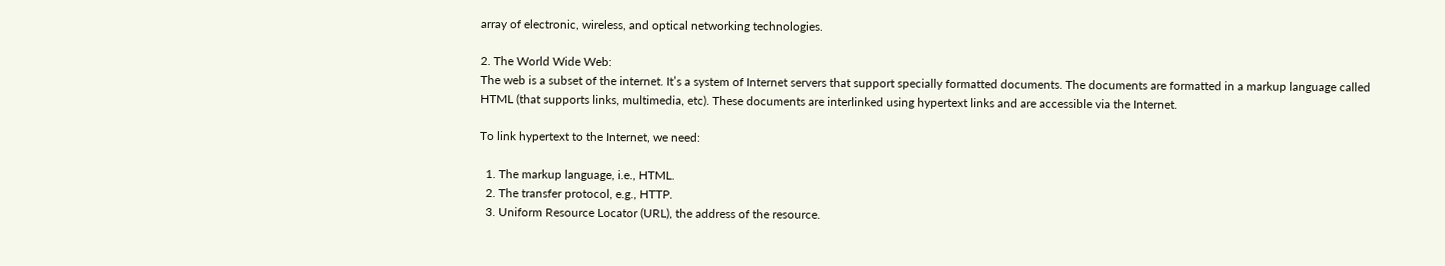array of electronic, wireless, and optical networking technologies.

2. The World Wide Web:
The web is a subset of the internet. It’s a system of Internet servers that support specially formatted documents. The documents are formatted in a markup language called HTML (that supports links, multimedia, etc). These documents are interlinked using hypertext links and are accessible via the Internet.

To link hypertext to the Internet, we need:

  1. The markup language, i.e., HTML.
  2. The transfer protocol, e.g., HTTP.
  3. Uniform Resource Locator (URL), the address of the resource.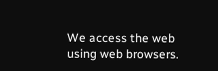We access the web using web browsers.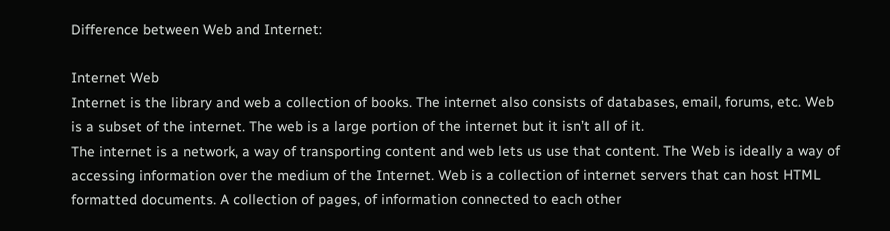Difference between Web and Internet:

Internet Web
Internet is the library and web a collection of books. The internet also consists of databases, email, forums, etc. Web is a subset of the internet. The web is a large portion of the internet but it isn’t all of it.
The internet is a network, a way of transporting content and web lets us use that content. The Web is ideally a way of accessing information over the medium of the Internet. Web is a collection of internet servers that can host HTML formatted documents. A collection of pages, of information connected to each other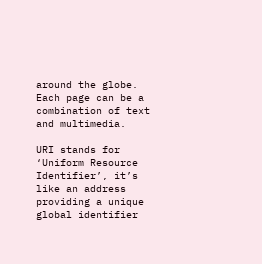around the globe. Each page can be a combination of text and multimedia.

URI stands for ‘Uniform Resource Identifier’, it’s like an address providing a unique global identifier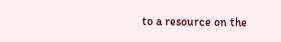to a resource on the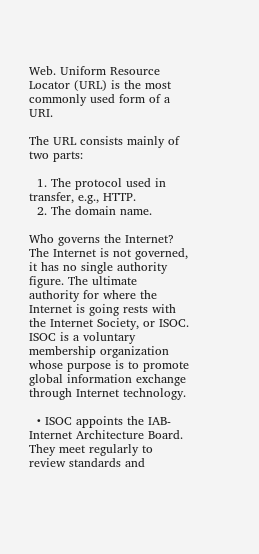Web. Uniform Resource Locator (URL) is the most commonly used form of a URI.

The URL consists mainly of two parts:

  1. The protocol used in transfer, e.g., HTTP.
  2. The domain name.

Who governs the Internet?
The Internet is not governed, it has no single authority figure. The ultimate authority for where the Internet is going rests with the Internet Society, or ISOC.
ISOC is a voluntary membership organization whose purpose is to promote global information exchange through Internet technology.

  • ISOC appoints the IAB- Internet Architecture Board. They meet regularly to review standards and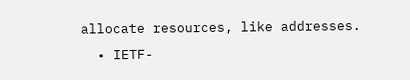allocate resources, like addresses.
  • IETF-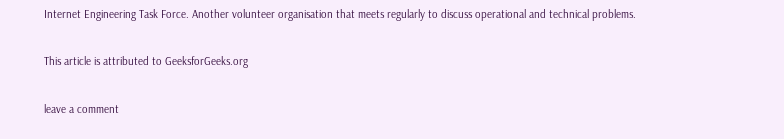Internet Engineering Task Force. Another volunteer organisation that meets regularly to discuss operational and technical problems.

This article is attributed to GeeksforGeeks.org

leave a comment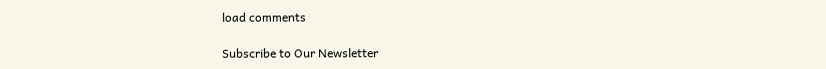load comments

Subscribe to Our Newsletter